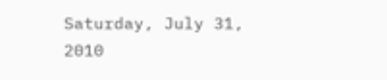Saturday, July 31, 2010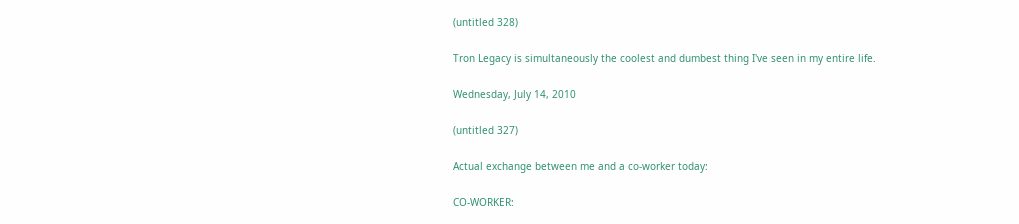(untitled 328)

Tron Legacy is simultaneously the coolest and dumbest thing I've seen in my entire life.

Wednesday, July 14, 2010

(untitled 327)

Actual exchange between me and a co-worker today:

CO-WORKER: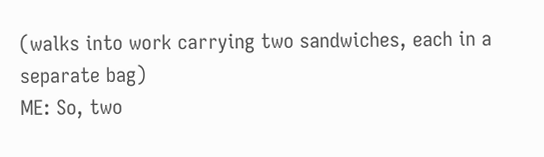(walks into work carrying two sandwiches, each in a separate bag)
ME: So, two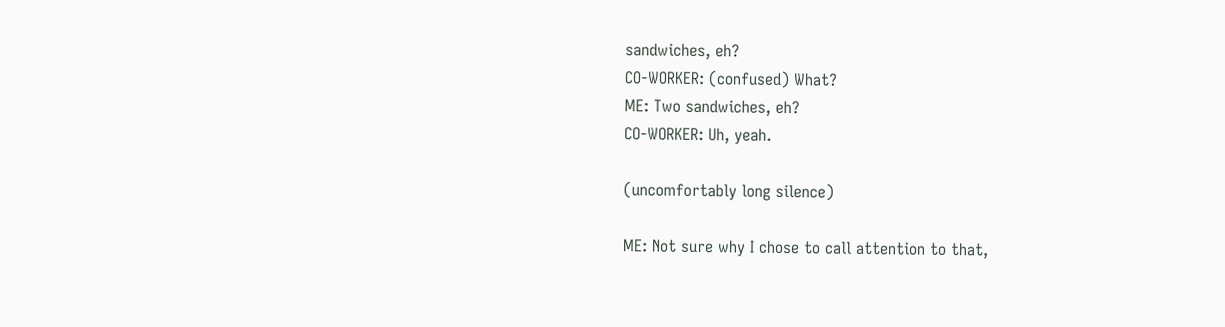sandwiches, eh?
CO-WORKER: (confused) What?
ME: Two sandwiches, eh?
CO-WORKER: Uh, yeah.

(uncomfortably long silence)

ME: Not sure why I chose to call attention to that,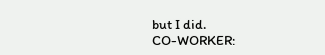but I did.
CO-WORKER: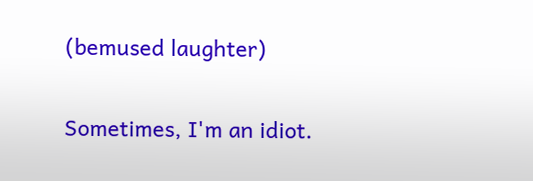(bemused laughter)

Sometimes, I'm an idiot.